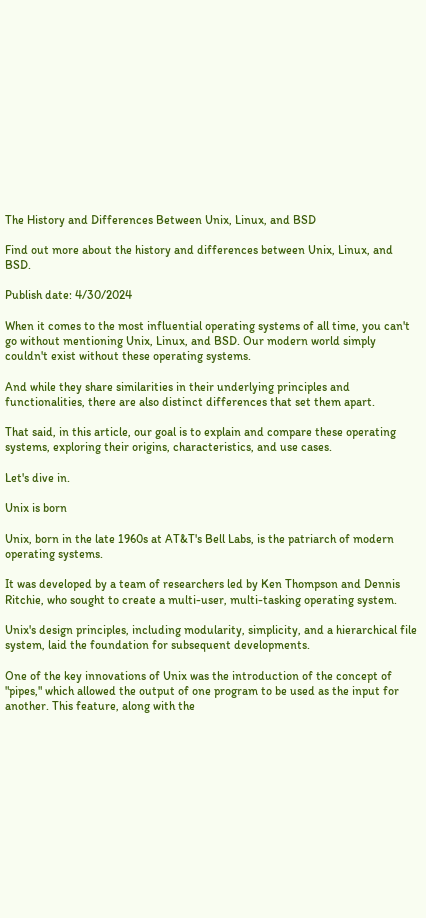The History and Differences Between Unix, Linux, and BSD

Find out more about the history and differences between Unix, Linux, and BSD.

Publish date: 4/30/2024

When it comes to the most influential operating systems of all time, you can't go without mentioning Unix, Linux, and BSD. Our modern world simply couldn't exist without these operating systems.

And while they share similarities in their underlying principles and functionalities, there are also distinct differences that set them apart.

That said, in this article, our goal is to explain and compare these operating systems, exploring their origins, characteristics, and use cases.

Let's dive in.

Unix is born

Unix, born in the late 1960s at AT&T's Bell Labs, is the patriarch of modern operating systems.

It was developed by a team of researchers led by Ken Thompson and Dennis Ritchie, who sought to create a multi-user, multi-tasking operating system.

Unix's design principles, including modularity, simplicity, and a hierarchical file system, laid the foundation for subsequent developments.

One of the key innovations of Unix was the introduction of the concept of "pipes," which allowed the output of one program to be used as the input for another. This feature, along with the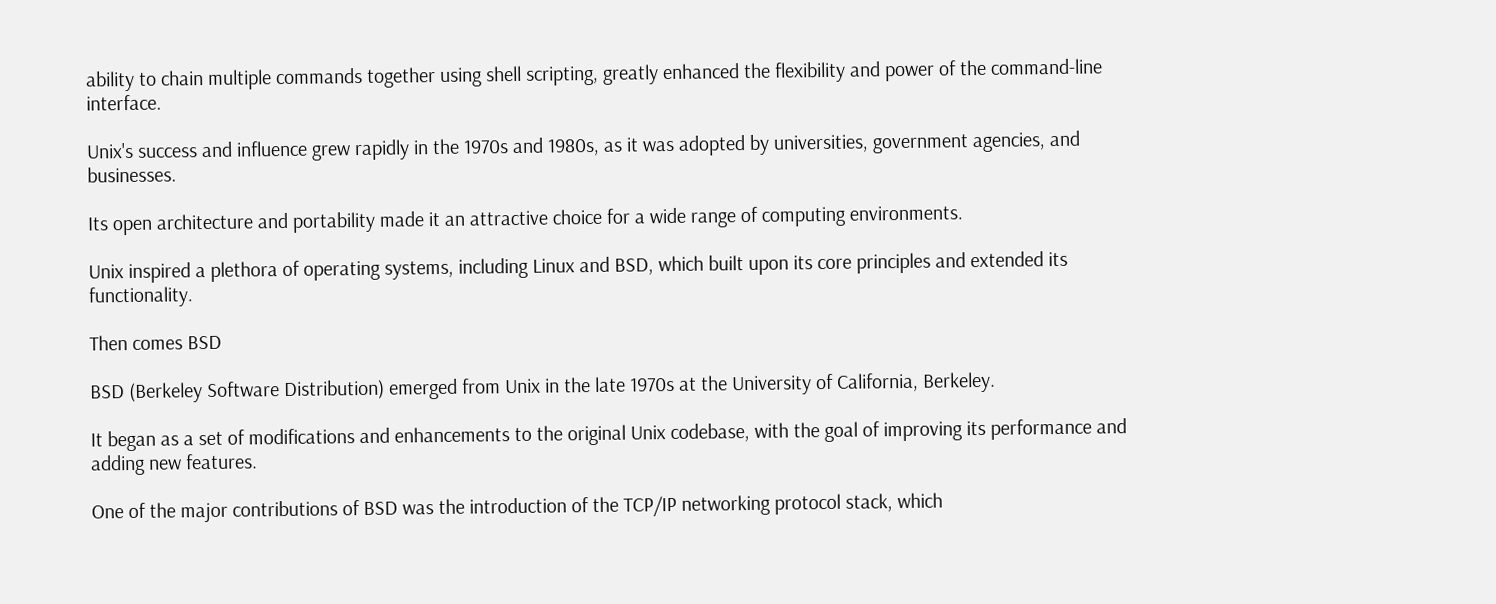ability to chain multiple commands together using shell scripting, greatly enhanced the flexibility and power of the command-line interface.

Unix's success and influence grew rapidly in the 1970s and 1980s, as it was adopted by universities, government agencies, and businesses.

Its open architecture and portability made it an attractive choice for a wide range of computing environments.

Unix inspired a plethora of operating systems, including Linux and BSD, which built upon its core principles and extended its functionality.

Then comes BSD

BSD (Berkeley Software Distribution) emerged from Unix in the late 1970s at the University of California, Berkeley.

It began as a set of modifications and enhancements to the original Unix codebase, with the goal of improving its performance and adding new features.

One of the major contributions of BSD was the introduction of the TCP/IP networking protocol stack, which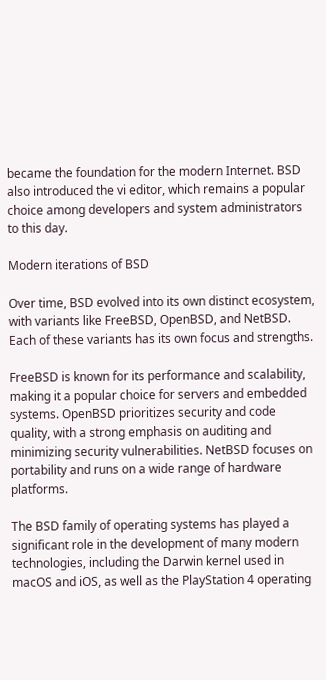became the foundation for the modern Internet. BSD also introduced the vi editor, which remains a popular choice among developers and system administrators to this day.

Modern iterations of BSD

Over time, BSD evolved into its own distinct ecosystem, with variants like FreeBSD, OpenBSD, and NetBSD. Each of these variants has its own focus and strengths.

FreeBSD is known for its performance and scalability, making it a popular choice for servers and embedded systems. OpenBSD prioritizes security and code quality, with a strong emphasis on auditing and minimizing security vulnerabilities. NetBSD focuses on portability and runs on a wide range of hardware platforms.

The BSD family of operating systems has played a significant role in the development of many modern technologies, including the Darwin kernel used in macOS and iOS, as well as the PlayStation 4 operating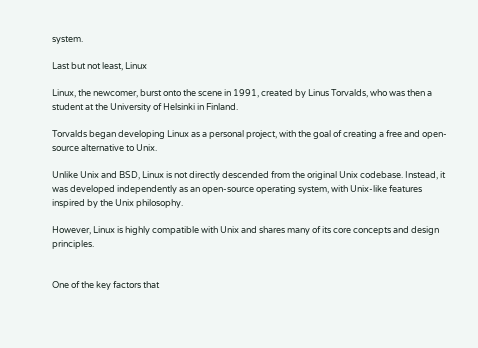system.

Last but not least, Linux

Linux, the newcomer, burst onto the scene in 1991, created by Linus Torvalds, who was then a student at the University of Helsinki in Finland.

Torvalds began developing Linux as a personal project, with the goal of creating a free and open-source alternative to Unix.

Unlike Unix and BSD, Linux is not directly descended from the original Unix codebase. Instead, it was developed independently as an open-source operating system, with Unix-like features inspired by the Unix philosophy.

However, Linux is highly compatible with Unix and shares many of its core concepts and design principles.


One of the key factors that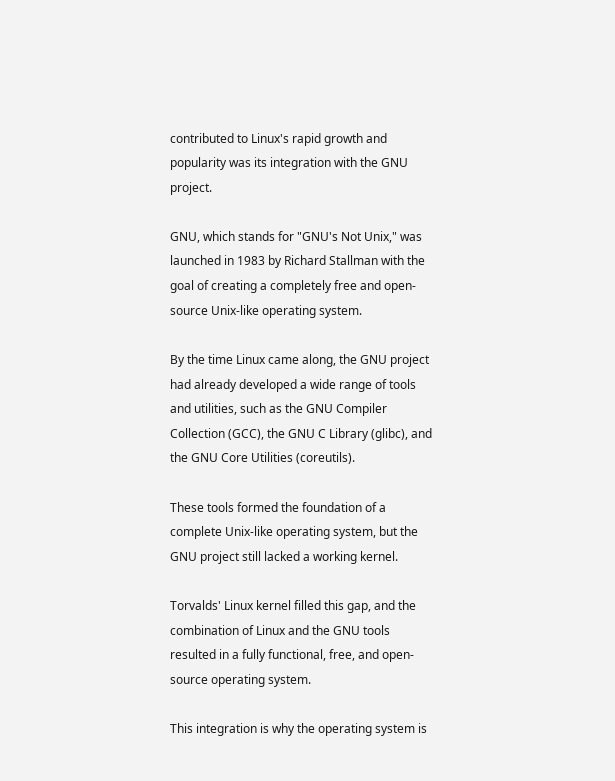contributed to Linux's rapid growth and popularity was its integration with the GNU project.

GNU, which stands for "GNU's Not Unix," was launched in 1983 by Richard Stallman with the goal of creating a completely free and open-source Unix-like operating system.

By the time Linux came along, the GNU project had already developed a wide range of tools and utilities, such as the GNU Compiler Collection (GCC), the GNU C Library (glibc), and the GNU Core Utilities (coreutils).

These tools formed the foundation of a complete Unix-like operating system, but the GNU project still lacked a working kernel.

Torvalds' Linux kernel filled this gap, and the combination of Linux and the GNU tools resulted in a fully functional, free, and open-source operating system.

This integration is why the operating system is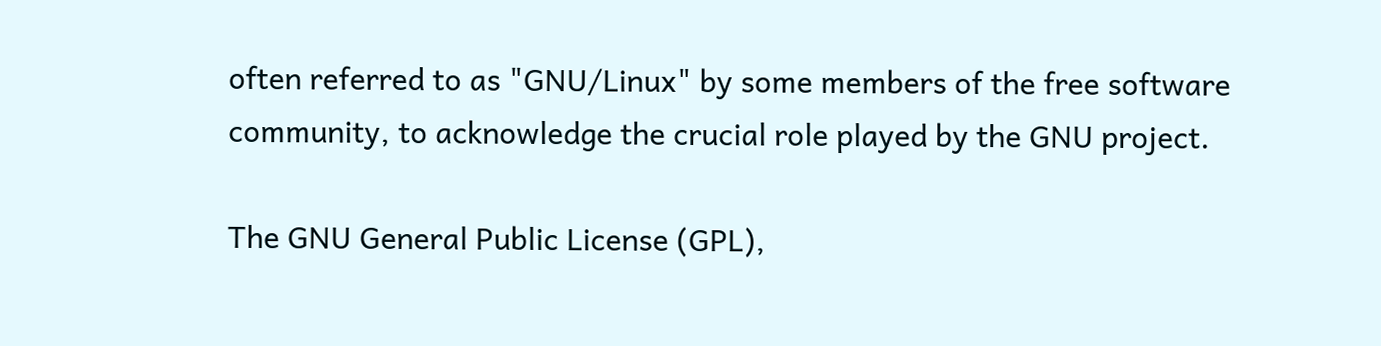often referred to as "GNU/Linux" by some members of the free software community, to acknowledge the crucial role played by the GNU project.

The GNU General Public License (GPL),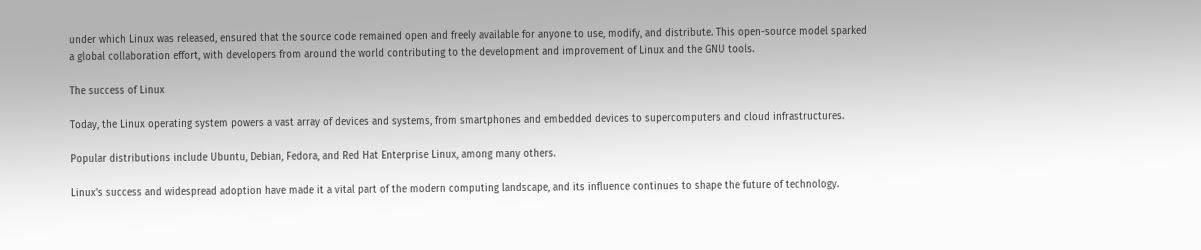under which Linux was released, ensured that the source code remained open and freely available for anyone to use, modify, and distribute. This open-source model sparked a global collaboration effort, with developers from around the world contributing to the development and improvement of Linux and the GNU tools.

The success of Linux

Today, the Linux operating system powers a vast array of devices and systems, from smartphones and embedded devices to supercomputers and cloud infrastructures.

Popular distributions include Ubuntu, Debian, Fedora, and Red Hat Enterprise Linux, among many others.

Linux's success and widespread adoption have made it a vital part of the modern computing landscape, and its influence continues to shape the future of technology.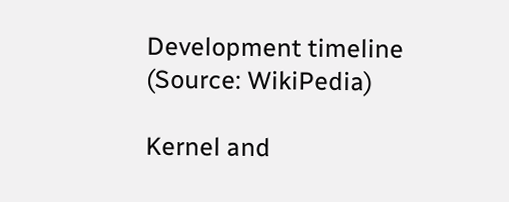Development timeline (Source: WikiPedia)

Kernel and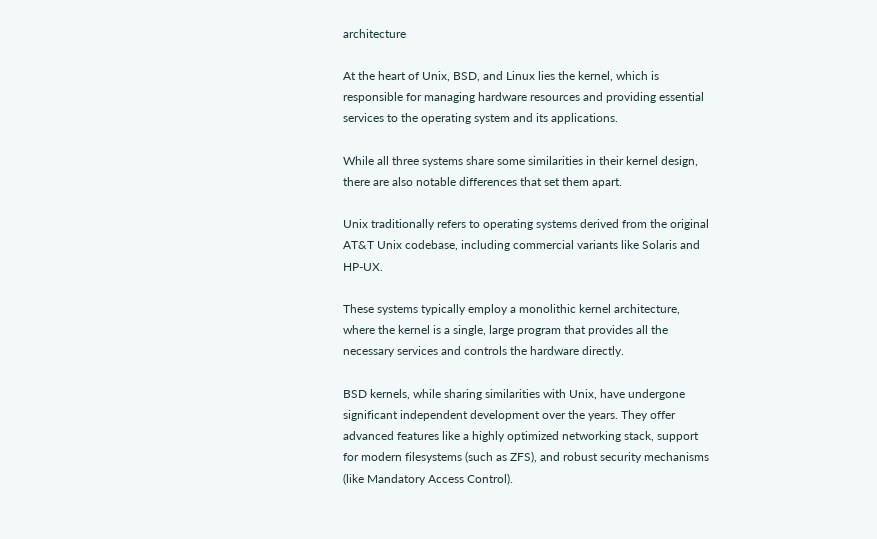architecture

At the heart of Unix, BSD, and Linux lies the kernel, which is responsible for managing hardware resources and providing essential services to the operating system and its applications.

While all three systems share some similarities in their kernel design, there are also notable differences that set them apart.

Unix traditionally refers to operating systems derived from the original AT&T Unix codebase, including commercial variants like Solaris and HP-UX.

These systems typically employ a monolithic kernel architecture, where the kernel is a single, large program that provides all the necessary services and controls the hardware directly.

BSD kernels, while sharing similarities with Unix, have undergone significant independent development over the years. They offer advanced features like a highly optimized networking stack, support for modern filesystems (such as ZFS), and robust security mechanisms (like Mandatory Access Control).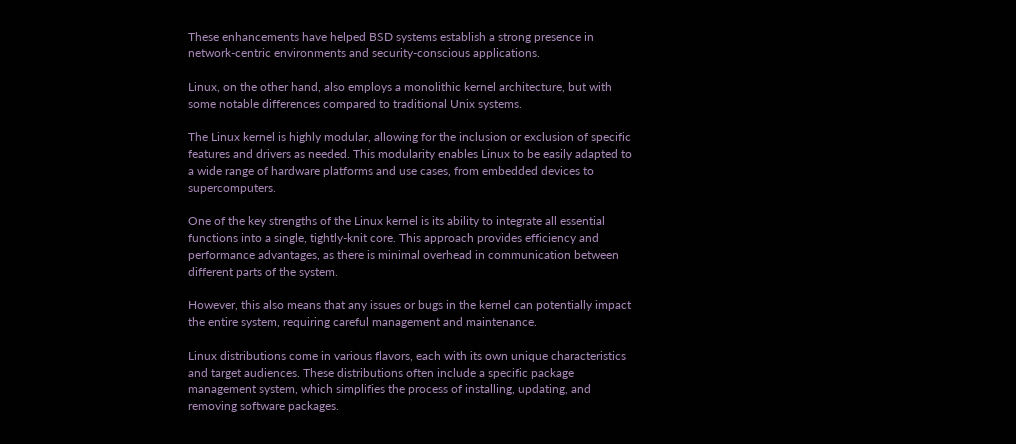These enhancements have helped BSD systems establish a strong presence in network-centric environments and security-conscious applications.

Linux, on the other hand, also employs a monolithic kernel architecture, but with some notable differences compared to traditional Unix systems.

The Linux kernel is highly modular, allowing for the inclusion or exclusion of specific features and drivers as needed. This modularity enables Linux to be easily adapted to a wide range of hardware platforms and use cases, from embedded devices to supercomputers.

One of the key strengths of the Linux kernel is its ability to integrate all essential functions into a single, tightly-knit core. This approach provides efficiency and performance advantages, as there is minimal overhead in communication between different parts of the system.

However, this also means that any issues or bugs in the kernel can potentially impact the entire system, requiring careful management and maintenance.

Linux distributions come in various flavors, each with its own unique characteristics and target audiences. These distributions often include a specific package management system, which simplifies the process of installing, updating, and removing software packages.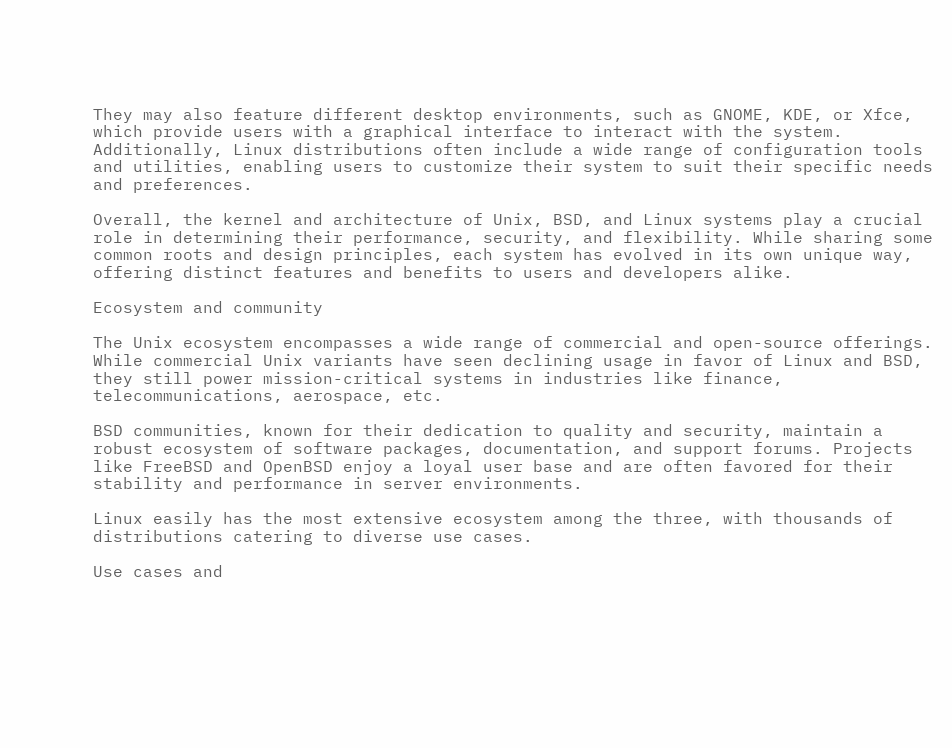They may also feature different desktop environments, such as GNOME, KDE, or Xfce, which provide users with a graphical interface to interact with the system. Additionally, Linux distributions often include a wide range of configuration tools and utilities, enabling users to customize their system to suit their specific needs and preferences.

Overall, the kernel and architecture of Unix, BSD, and Linux systems play a crucial role in determining their performance, security, and flexibility. While sharing some common roots and design principles, each system has evolved in its own unique way, offering distinct features and benefits to users and developers alike.

Ecosystem and community

The Unix ecosystem encompasses a wide range of commercial and open-source offerings. While commercial Unix variants have seen declining usage in favor of Linux and BSD, they still power mission-critical systems in industries like finance, telecommunications, aerospace, etc.

BSD communities, known for their dedication to quality and security, maintain a robust ecosystem of software packages, documentation, and support forums. Projects like FreeBSD and OpenBSD enjoy a loyal user base and are often favored for their stability and performance in server environments.

Linux easily has the most extensive ecosystem among the three, with thousands of distributions catering to diverse use cases.

Use cases and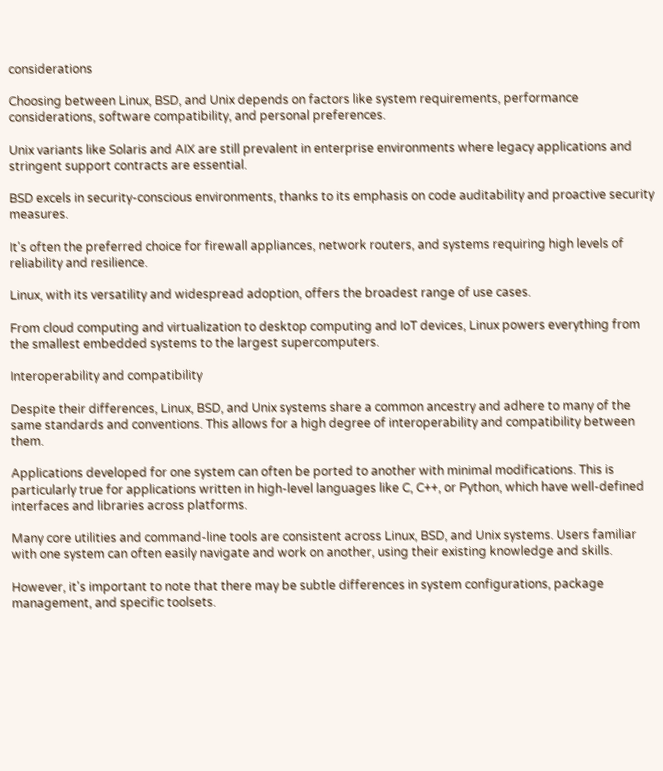considerations

Choosing between Linux, BSD, and Unix depends on factors like system requirements, performance considerations, software compatibility, and personal preferences.

Unix variants like Solaris and AIX are still prevalent in enterprise environments where legacy applications and stringent support contracts are essential.

BSD excels in security-conscious environments, thanks to its emphasis on code auditability and proactive security measures.

It's often the preferred choice for firewall appliances, network routers, and systems requiring high levels of reliability and resilience.

Linux, with its versatility and widespread adoption, offers the broadest range of use cases.

From cloud computing and virtualization to desktop computing and IoT devices, Linux powers everything from the smallest embedded systems to the largest supercomputers.

Interoperability and compatibility

Despite their differences, Linux, BSD, and Unix systems share a common ancestry and adhere to many of the same standards and conventions. This allows for a high degree of interoperability and compatibility between them.

Applications developed for one system can often be ported to another with minimal modifications. This is particularly true for applications written in high-level languages like C, C++, or Python, which have well-defined interfaces and libraries across platforms.

Many core utilities and command-line tools are consistent across Linux, BSD, and Unix systems. Users familiar with one system can often easily navigate and work on another, using their existing knowledge and skills.

However, it's important to note that there may be subtle differences in system configurations, package management, and specific toolsets.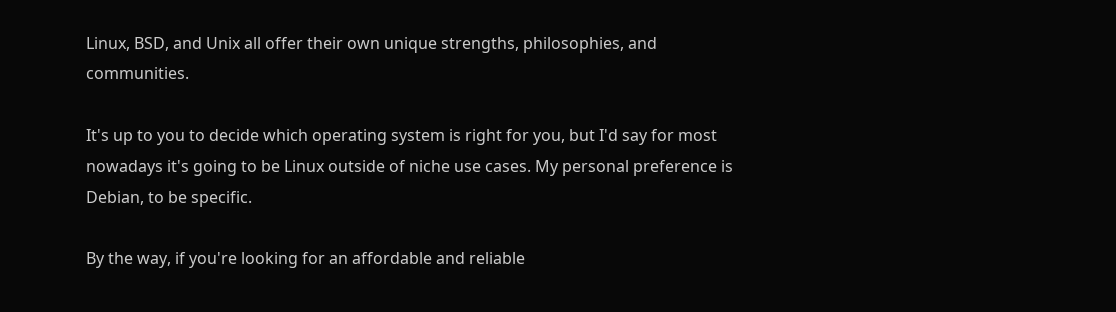Linux, BSD, and Unix all offer their own unique strengths, philosophies, and communities.

It's up to you to decide which operating system is right for you, but I'd say for most nowadays it's going to be Linux outside of niche use cases. My personal preference is Debian, to be specific.

By the way, if you're looking for an affordable and reliable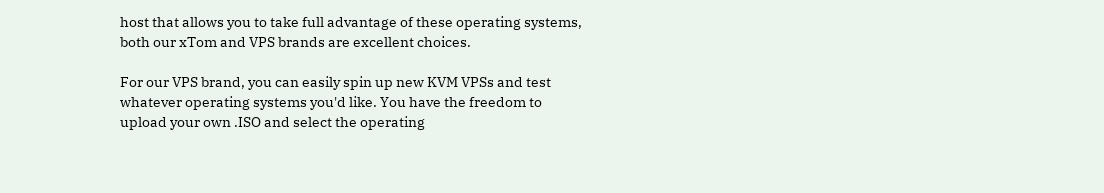host that allows you to take full advantage of these operating systems, both our xTom and VPS brands are excellent choices.

For our VPS brand, you can easily spin up new KVM VPSs and test whatever operating systems you'd like. You have the freedom to upload your own .ISO and select the operating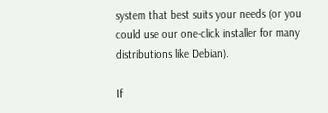system that best suits your needs (or you could use our one-click installer for many distributions like Debian).

If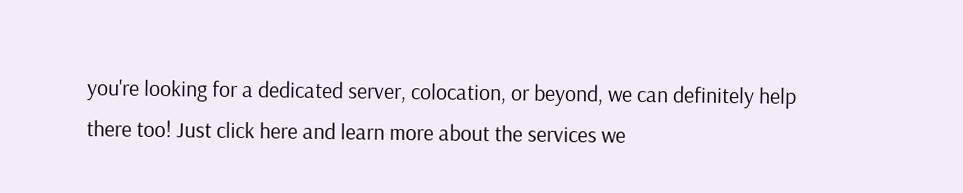you're looking for a dedicated server, colocation, or beyond, we can definitely help there too! Just click here and learn more about the services we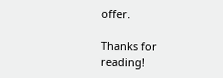offer.

Thanks for reading!